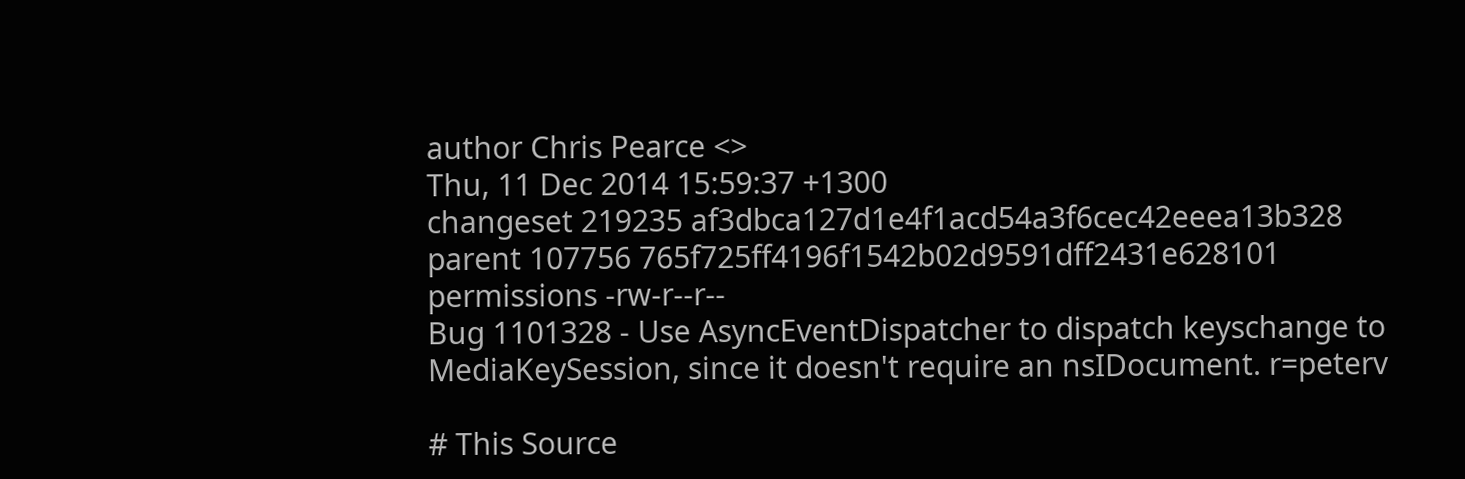author Chris Pearce <>
Thu, 11 Dec 2014 15:59:37 +1300
changeset 219235 af3dbca127d1e4f1acd54a3f6cec42eeea13b328
parent 107756 765f725ff4196f1542b02d9591dff2431e628101
permissions -rw-r--r--
Bug 1101328 - Use AsyncEventDispatcher to dispatch keyschange to MediaKeySession, since it doesn't require an nsIDocument. r=peterv

# This Source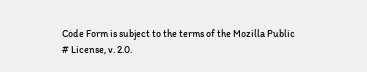Code Form is subject to the terms of the Mozilla Public
# License, v. 2.0.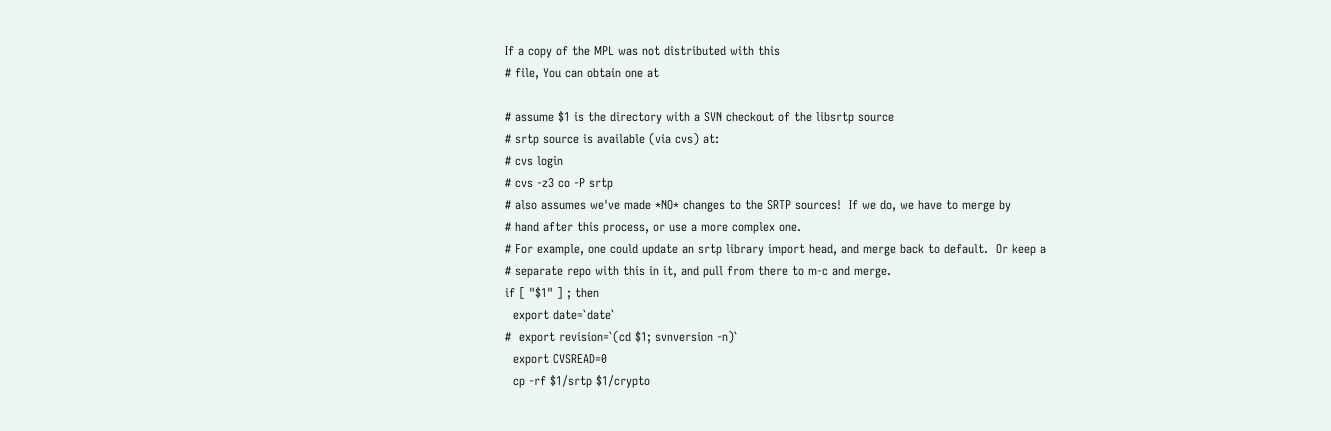If a copy of the MPL was not distributed with this
# file, You can obtain one at

# assume $1 is the directory with a SVN checkout of the libsrtp source
# srtp source is available (via cvs) at:
# cvs login
# cvs -z3 co -P srtp
# also assumes we've made *NO* changes to the SRTP sources!  If we do, we have to merge by
# hand after this process, or use a more complex one.
# For example, one could update an srtp library import head, and merge back to default.  Or keep a
# separate repo with this in it, and pull from there to m-c and merge.
if [ "$1" ] ; then
  export date=`date`
#  export revision=`(cd $1; svnversion -n)`
  export CVSREAD=0
  cp -rf $1/srtp $1/crypto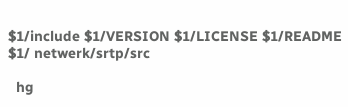$1/include $1/VERSION $1/LICENSE $1/README $1/ netwerk/srtp/src

  hg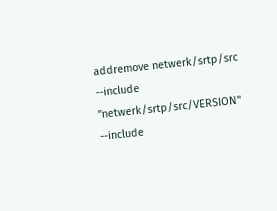addremove netwerk/srtp/src --include "netwerk/srtp/src/VERSION" --include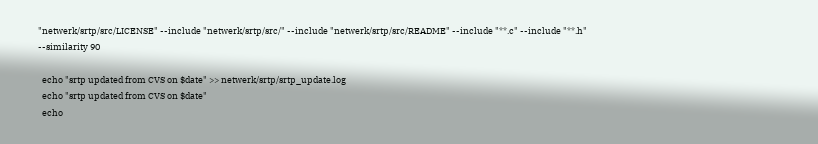"netwerk/srtp/src/LICENSE" --include "netwerk/srtp/src/" --include "netwerk/srtp/src/README" --include "**.c" --include "**.h" --similarity 90

  echo "srtp updated from CVS on $date" >> netwerk/srtp/srtp_update.log
  echo "srtp updated from CVS on $date"
  echo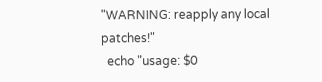"WARNING: reapply any local patches!"
  echo "usage: $0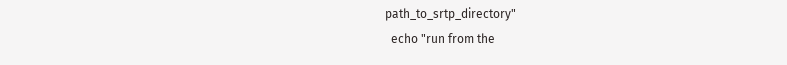path_to_srtp_directory"
  echo "run from the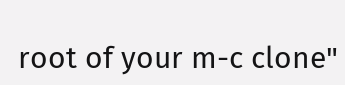root of your m-c clone"